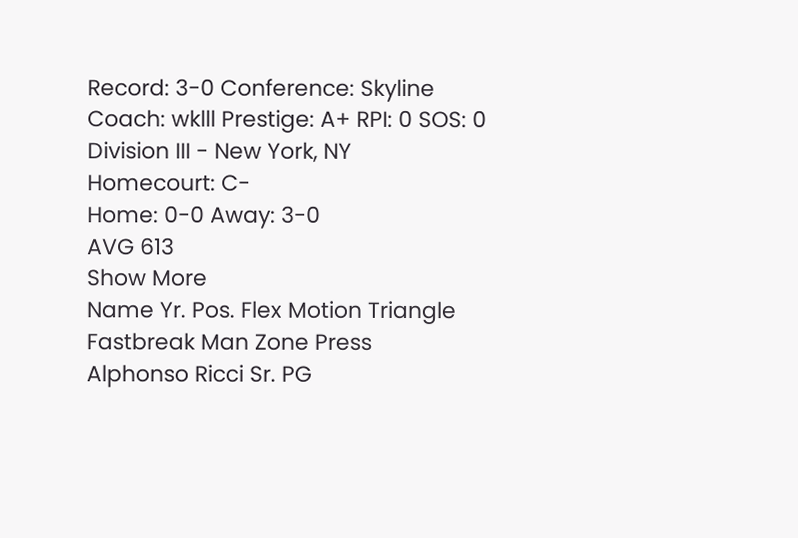Record: 3-0 Conference: Skyline Coach: wklll Prestige: A+ RPI: 0 SOS: 0
Division III - New York, NY
Homecourt: C-
Home: 0-0 Away: 3-0
AVG 613
Show More
Name Yr. Pos. Flex Motion Triangle Fastbreak Man Zone Press
Alphonso Ricci Sr. PG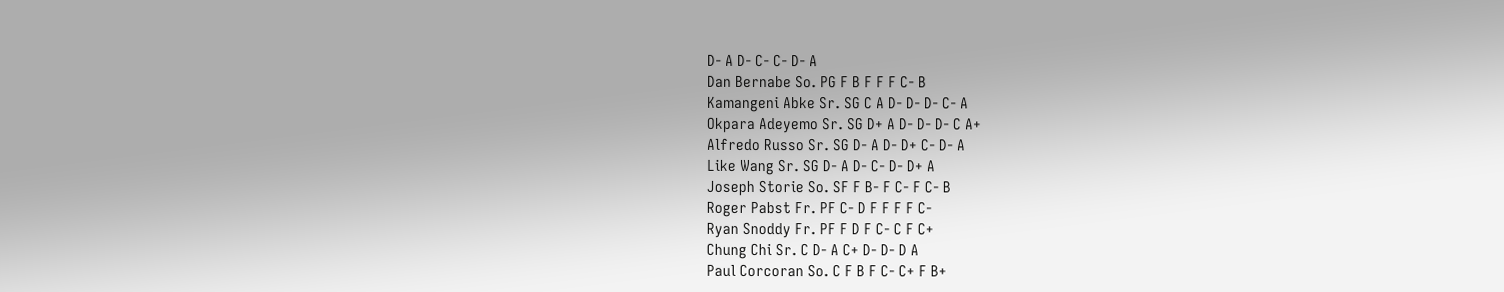D- A D- C- C- D- A
Dan Bernabe So. PG F B F F F C- B
Kamangeni Abke Sr. SG C A D- D- D- C- A
Okpara Adeyemo Sr. SG D+ A D- D- D- C A+
Alfredo Russo Sr. SG D- A D- D+ C- D- A
Like Wang Sr. SG D- A D- C- D- D+ A
Joseph Storie So. SF F B- F C- F C- B
Roger Pabst Fr. PF C- D F F F F C-
Ryan Snoddy Fr. PF F D F C- C F C+
Chung Chi Sr. C D- A C+ D- D- D A
Paul Corcoran So. C F B F C- C+ F B+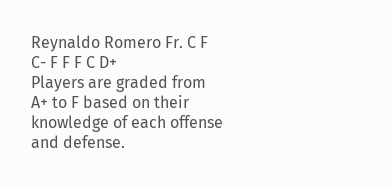Reynaldo Romero Fr. C F C- F F F C D+
Players are graded from A+ to F based on their knowledge of each offense and defense.